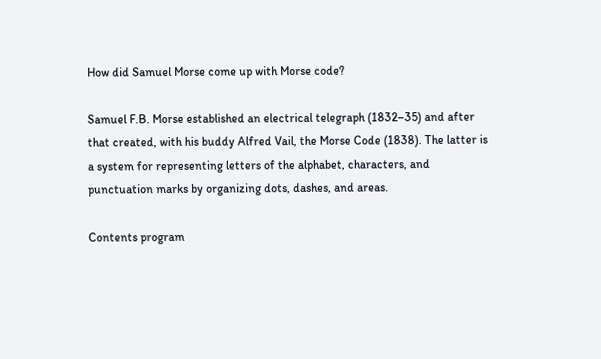How did Samuel Morse come up with Morse code?

Samuel F.B. Morse established an electrical telegraph (1832–35) and after that created, with his buddy Alfred Vail, the Morse Code (1838). The latter is a system for representing letters of the alphabet, characters, and punctuation marks by organizing dots, dashes, and areas.

Contents program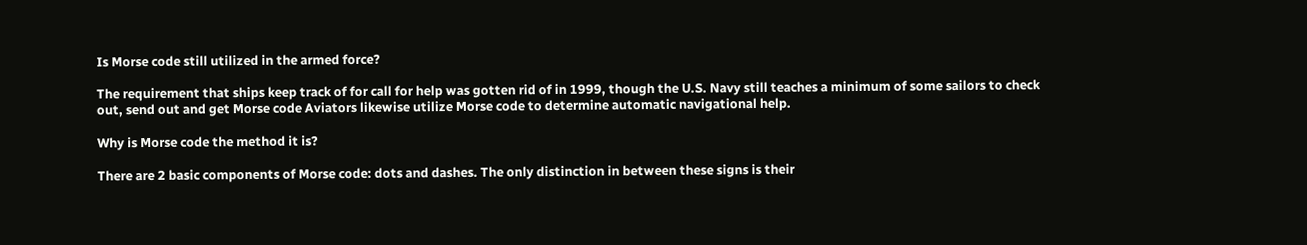Is Morse code still utilized in the armed force?

The requirement that ships keep track of for call for help was gotten rid of in 1999, though the U.S. Navy still teaches a minimum of some sailors to check out, send out and get Morse code Aviators likewise utilize Morse code to determine automatic navigational help.

Why is Morse code the method it is?

There are 2 basic components of Morse code: dots and dashes. The only distinction in between these signs is their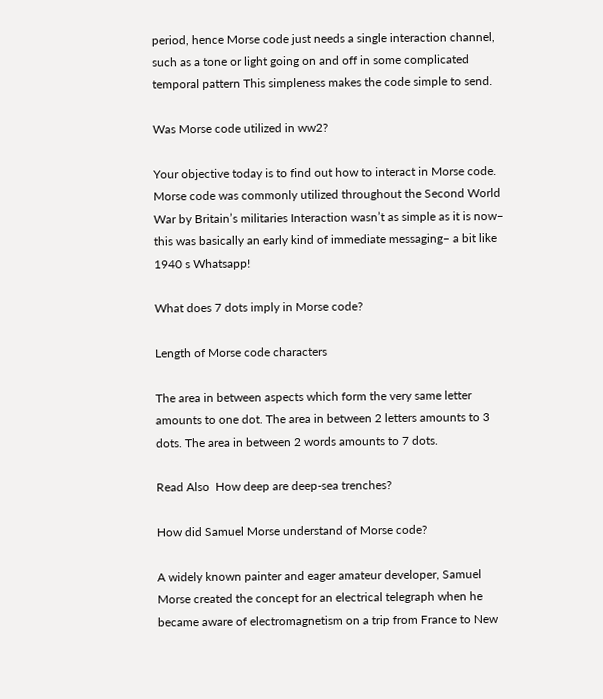period, hence Morse code just needs a single interaction channel, such as a tone or light going on and off in some complicated temporal pattern This simpleness makes the code simple to send.

Was Morse code utilized in ww2?

Your objective today is to find out how to interact in Morse code. Morse code was commonly utilized throughout the Second World War by Britain’s militaries Interaction wasn’t as simple as it is now– this was basically an early kind of immediate messaging– a bit like 1940 s Whatsapp!

What does 7 dots imply in Morse code?

Length of Morse code characters

The area in between aspects which form the very same letter amounts to one dot. The area in between 2 letters amounts to 3 dots. The area in between 2 words amounts to 7 dots.

Read Also  How deep are deep-sea trenches?

How did Samuel Morse understand of Morse code?

A widely known painter and eager amateur developer, Samuel Morse created the concept for an electrical telegraph when he became aware of electromagnetism on a trip from France to New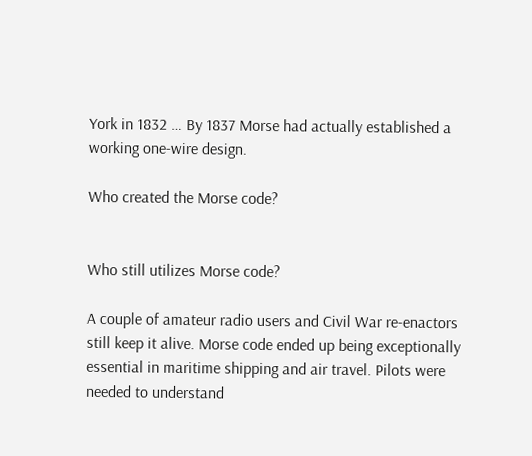York in 1832 … By 1837 Morse had actually established a working one-wire design.

Who created the Morse code?


Who still utilizes Morse code?

A couple of amateur radio users and Civil War re-enactors still keep it alive. Morse code ended up being exceptionally essential in maritime shipping and air travel. Pilots were needed to understand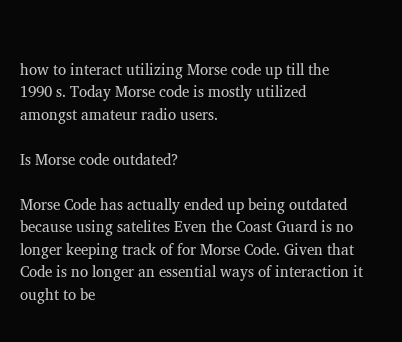how to interact utilizing Morse code up till the 1990 s. Today Morse code is mostly utilized amongst amateur radio users.

Is Morse code outdated?

Morse Code has actually ended up being outdated because using satelites Even the Coast Guard is no longer keeping track of for Morse Code. Given that Code is no longer an essential ways of interaction it ought to be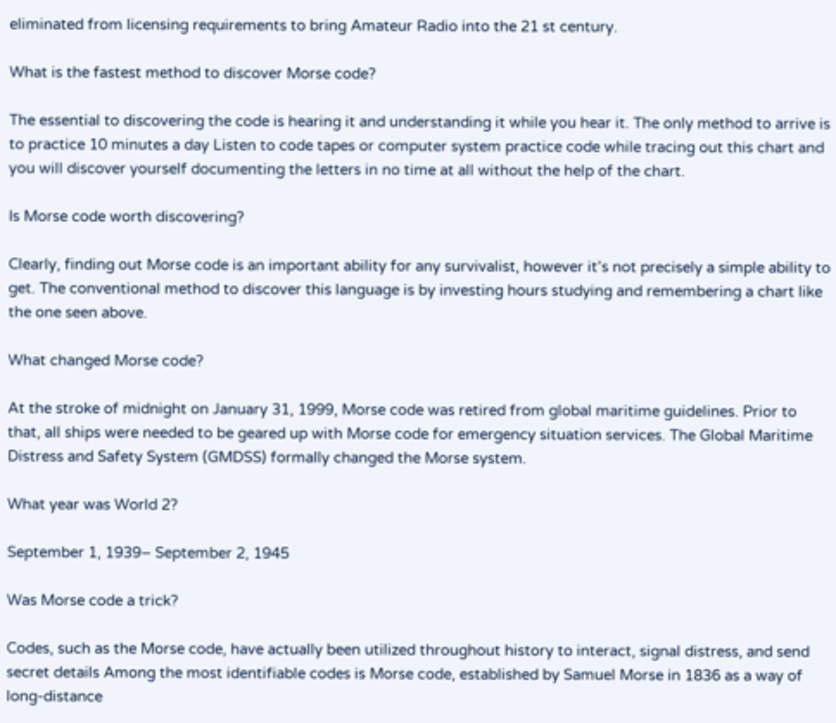eliminated from licensing requirements to bring Amateur Radio into the 21 st century.

What is the fastest method to discover Morse code?

The essential to discovering the code is hearing it and understanding it while you hear it. The only method to arrive is to practice 10 minutes a day Listen to code tapes or computer system practice code while tracing out this chart and you will discover yourself documenting the letters in no time at all without the help of the chart.

Is Morse code worth discovering?

Clearly, finding out Morse code is an important ability for any survivalist, however it’s not precisely a simple ability to get. The conventional method to discover this language is by investing hours studying and remembering a chart like the one seen above.

What changed Morse code?

At the stroke of midnight on January 31, 1999, Morse code was retired from global maritime guidelines. Prior to that, all ships were needed to be geared up with Morse code for emergency situation services. The Global Maritime Distress and Safety System (GMDSS) formally changed the Morse system.

What year was World 2?

September 1, 1939– September 2, 1945

Was Morse code a trick?

Codes, such as the Morse code, have actually been utilized throughout history to interact, signal distress, and send secret details Among the most identifiable codes is Morse code, established by Samuel Morse in 1836 as a way of long-distance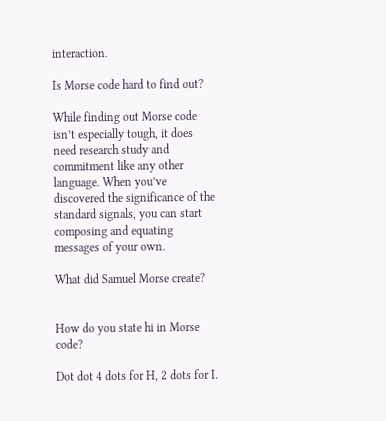interaction.

Is Morse code hard to find out?

While finding out Morse code isn’t especially tough, it does need research study and commitment like any other language. When you’ve discovered the significance of the standard signals, you can start composing and equating messages of your own.

What did Samuel Morse create?


How do you state hi in Morse code?

Dot dot 4 dots for H, 2 dots for I.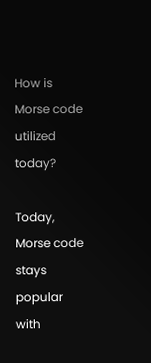How is Morse code utilized today?

Today, Morse code stays popular with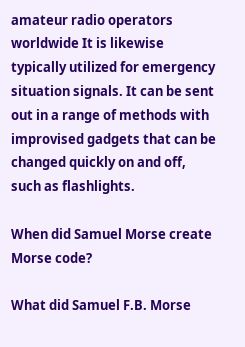amateur radio operators worldwide It is likewise typically utilized for emergency situation signals. It can be sent out in a range of methods with improvised gadgets that can be changed quickly on and off, such as flashlights.

When did Samuel Morse create Morse code?

What did Samuel F.B. Morse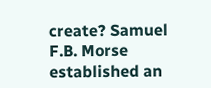create? Samuel F.B. Morse established an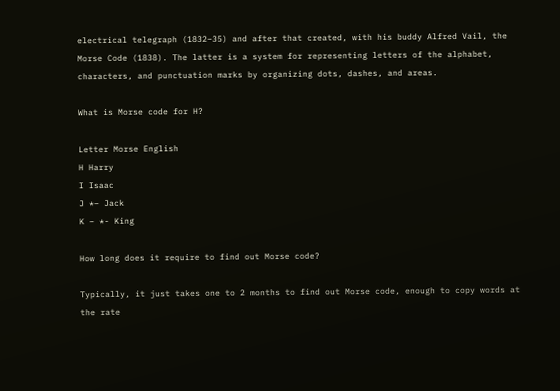electrical telegraph (1832–35) and after that created, with his buddy Alfred Vail, the Morse Code (1838). The latter is a system for representing letters of the alphabet, characters, and punctuation marks by organizing dots, dashes, and areas.

What is Morse code for H?

Letter Morse English
H Harry
I Isaac
J *– Jack
K – *- King

How long does it require to find out Morse code?

Typically, it just takes one to 2 months to find out Morse code, enough to copy words at the rate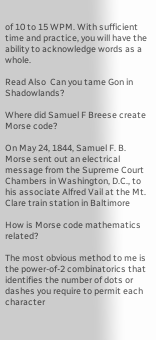of 10 to 15 WPM. With sufficient time and practice, you will have the ability to acknowledge words as a whole.

Read Also  Can you tame Gon in Shadowlands?

Where did Samuel F Breese create Morse code?

On May 24, 1844, Samuel F. B. Morse sent out an electrical message from the Supreme Court Chambers in Washington, D.C., to his associate Alfred Vail at the Mt. Clare train station in Baltimore

How is Morse code mathematics related?

The most obvious method to me is the power-of-2 combinatorics that identifies the number of dots or dashes you require to permit each character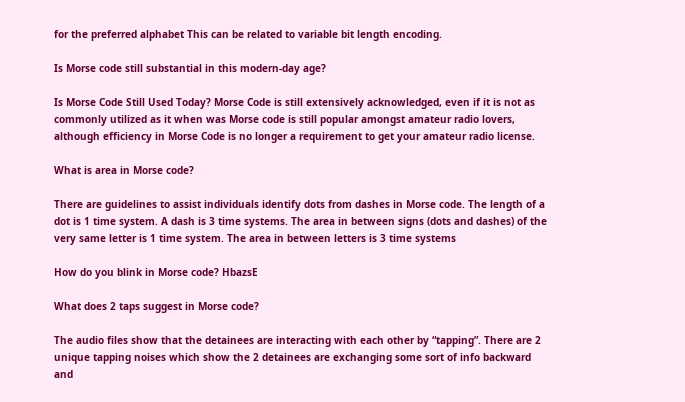for the preferred alphabet This can be related to variable bit length encoding.

Is Morse code still substantial in this modern-day age?

Is Morse Code Still Used Today? Morse Code is still extensively acknowledged, even if it is not as commonly utilized as it when was Morse code is still popular amongst amateur radio lovers, although efficiency in Morse Code is no longer a requirement to get your amateur radio license.

What is area in Morse code?

There are guidelines to assist individuals identify dots from dashes in Morse code. The length of a dot is 1 time system. A dash is 3 time systems. The area in between signs (dots and dashes) of the very same letter is 1 time system. The area in between letters is 3 time systems

How do you blink in Morse code? HbazsE

What does 2 taps suggest in Morse code?

The audio files show that the detainees are interacting with each other by “tapping”. There are 2 unique tapping noises which show the 2 detainees are exchanging some sort of info backward and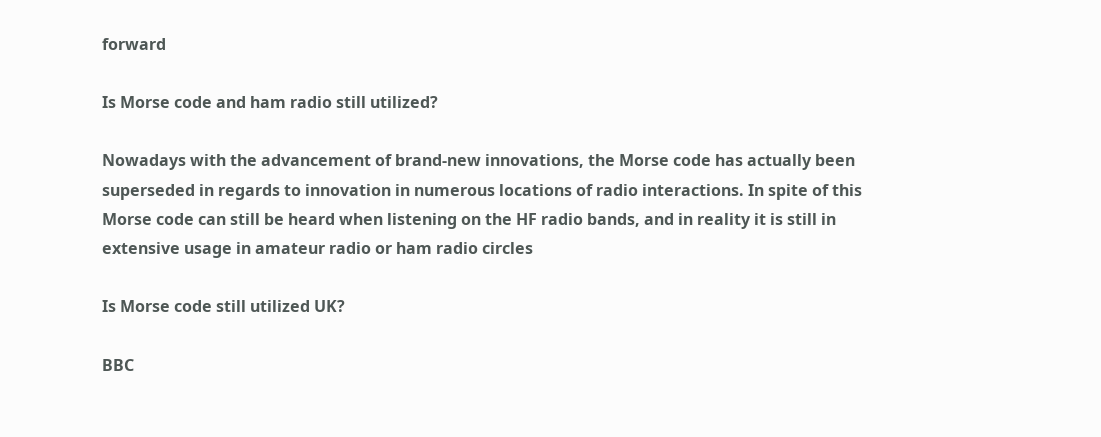forward

Is Morse code and ham radio still utilized?

Nowadays with the advancement of brand-new innovations, the Morse code has actually been superseded in regards to innovation in numerous locations of radio interactions. In spite of this Morse code can still be heard when listening on the HF radio bands, and in reality it is still in extensive usage in amateur radio or ham radio circles

Is Morse code still utilized UK?

BBC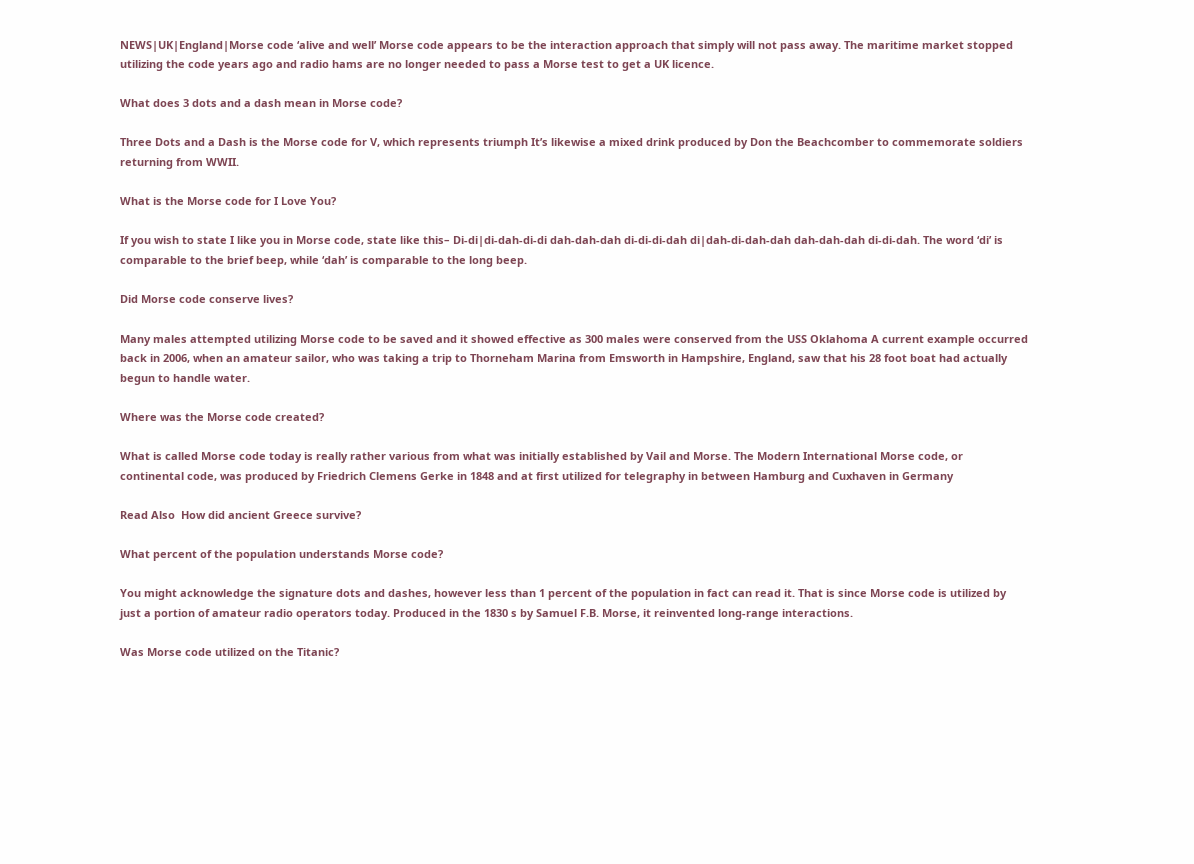NEWS|UK|England|Morse code ‘alive and well’ Morse code appears to be the interaction approach that simply will not pass away. The maritime market stopped utilizing the code years ago and radio hams are no longer needed to pass a Morse test to get a UK licence.

What does 3 dots and a dash mean in Morse code?

Three Dots and a Dash is the Morse code for V, which represents triumph It’s likewise a mixed drink produced by Don the Beachcomber to commemorate soldiers returning from WWII.

What is the Morse code for I Love You?

If you wish to state I like you in Morse code, state like this– Di-di|di-dah-di-di dah-dah-dah di-di-di-dah di|dah-di-dah-dah dah-dah-dah di-di-dah. The word ‘di’ is comparable to the brief beep, while ‘dah’ is comparable to the long beep.

Did Morse code conserve lives?

Many males attempted utilizing Morse code to be saved and it showed effective as 300 males were conserved from the USS Oklahoma A current example occurred back in 2006, when an amateur sailor, who was taking a trip to Thorneham Marina from Emsworth in Hampshire, England, saw that his 28 foot boat had actually begun to handle water.

Where was the Morse code created?

What is called Morse code today is really rather various from what was initially established by Vail and Morse. The Modern International Morse code, or continental code, was produced by Friedrich Clemens Gerke in 1848 and at first utilized for telegraphy in between Hamburg and Cuxhaven in Germany

Read Also  How did ancient Greece survive?

What percent of the population understands Morse code?

You might acknowledge the signature dots and dashes, however less than 1 percent of the population in fact can read it. That is since Morse code is utilized by just a portion of amateur radio operators today. Produced in the 1830 s by Samuel F.B. Morse, it reinvented long-range interactions.

Was Morse code utilized on the Titanic?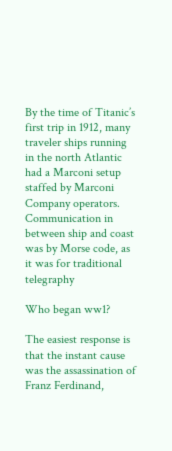By the time of Titanic’s first trip in 1912, many traveler ships running in the north Atlantic had a Marconi setup staffed by Marconi Company operators. Communication in between ship and coast was by Morse code, as it was for traditional telegraphy

Who began ww1?

The easiest response is that the instant cause was the assassination of Franz Ferdinand,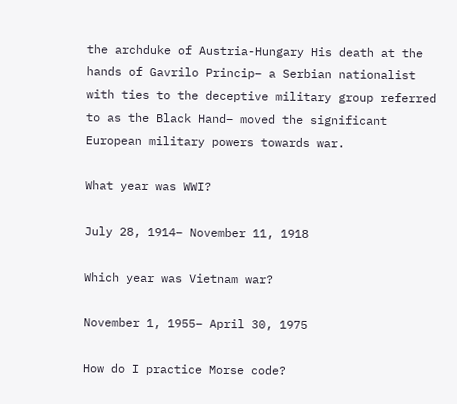the archduke of Austria-Hungary His death at the hands of Gavrilo Princip– a Serbian nationalist with ties to the deceptive military group referred to as the Black Hand– moved the significant European military powers towards war.

What year was WWI?

July 28, 1914– November 11, 1918

Which year was Vietnam war?

November 1, 1955– April 30, 1975

How do I practice Morse code?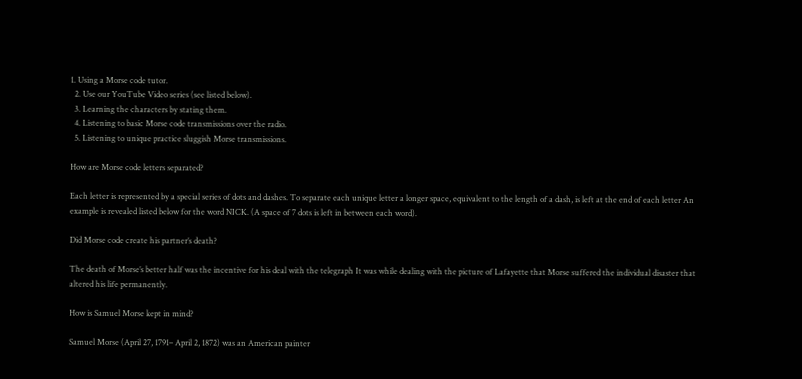1. Using a Morse code tutor.
  2. Use our YouTube Video series (see listed below).
  3. Learning the characters by stating them.
  4. Listening to basic Morse code transmissions over the radio.
  5. Listening to unique practice sluggish Morse transmissions.

How are Morse code letters separated?

Each letter is represented by a special series of dots and dashes. To separate each unique letter a longer space, equivalent to the length of a dash, is left at the end of each letter An example is revealed listed below for the word NICK. (A space of 7 dots is left in between each word).

Did Morse code create his partner’s death?

The death of Morse’s better half was the incentive for his deal with the telegraph It was while dealing with the picture of Lafayette that Morse suffered the individual disaster that altered his life permanently.

How is Samuel Morse kept in mind?

Samuel Morse (April 27, 1791– April 2, 1872) was an American painter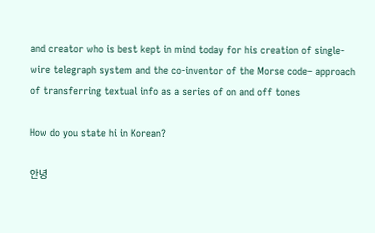and creator who is best kept in mind today for his creation of single-wire telegraph system and the co-inventor of the Morse code– approach of transferring textual info as a series of on and off tones

How do you state hi in Korean?

안녕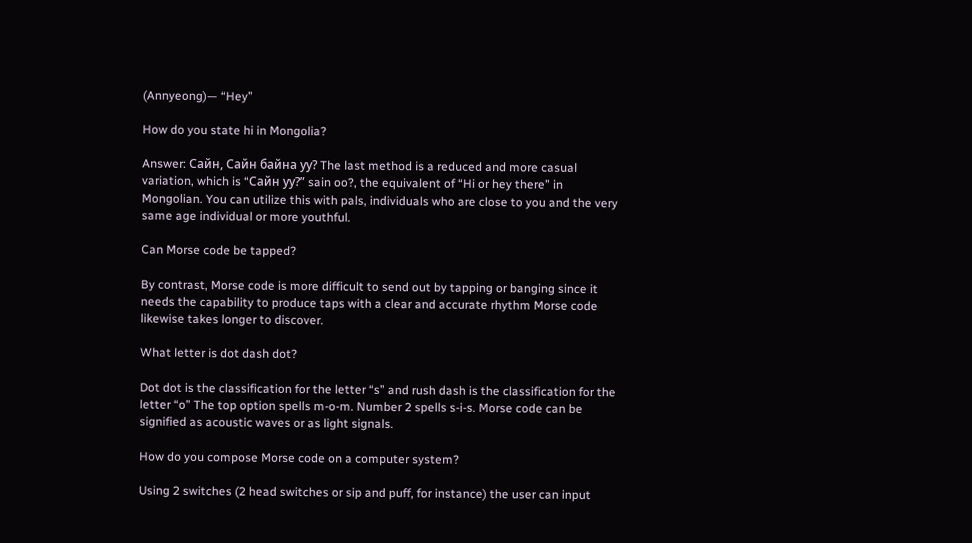(Annyeong)— “Hey”

How do you state hi in Mongolia?

Answer: Сайн, Сайн байна уу? The last method is a reduced and more casual variation, which is “Cайн уу?” sain oo?, the equivalent of “Hi or hey there” in Mongolian. You can utilize this with pals, individuals who are close to you and the very same age individual or more youthful.

Can Morse code be tapped?

By contrast, Morse code is more difficult to send out by tapping or banging since it needs the capability to produce taps with a clear and accurate rhythm Morse code likewise takes longer to discover.

What letter is dot dash dot?

Dot dot is the classification for the letter “s” and rush dash is the classification for the letter “o” The top option spells m-o-m. Number 2 spells s-i-s. Morse code can be signified as acoustic waves or as light signals.

How do you compose Morse code on a computer system?

Using 2 switches (2 head switches or sip and puff, for instance) the user can input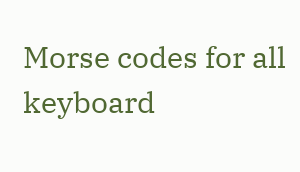Morse codes for all keyboard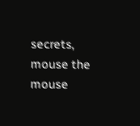secrets, mouse the mouse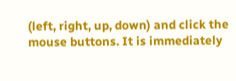(left, right, up, down) and click the mouse buttons. It is immediately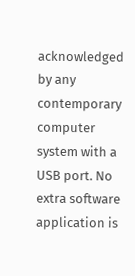acknowledged by any contemporary computer system with a USB port. No extra software application is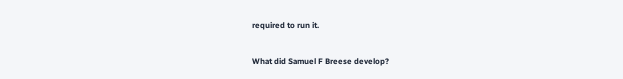required to run it.

What did Samuel F Breese develop?